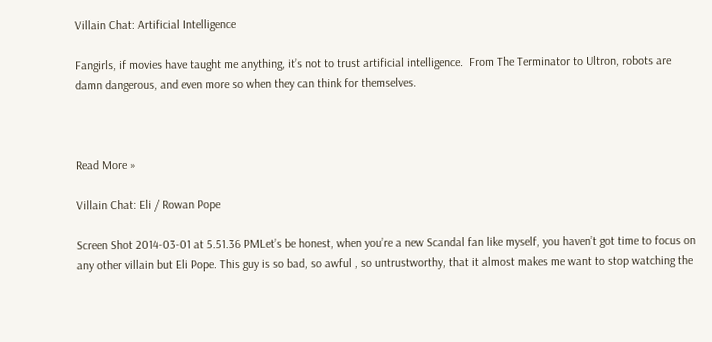Villain Chat: Artificial Intelligence

Fangirls, if movies have taught me anything, it’s not to trust artificial intelligence.  From The Terminator to Ultron, robots are damn dangerous, and even more so when they can think for themselves.



Read More »

Villain Chat: Eli / Rowan Pope

Screen Shot 2014-03-01 at 5.51.36 PMLet’s be honest, when you’re a new Scandal fan like myself, you haven’t got time to focus on any other villain but Eli Pope. This guy is so bad, so awful , so untrustworthy, that it almost makes me want to stop watching the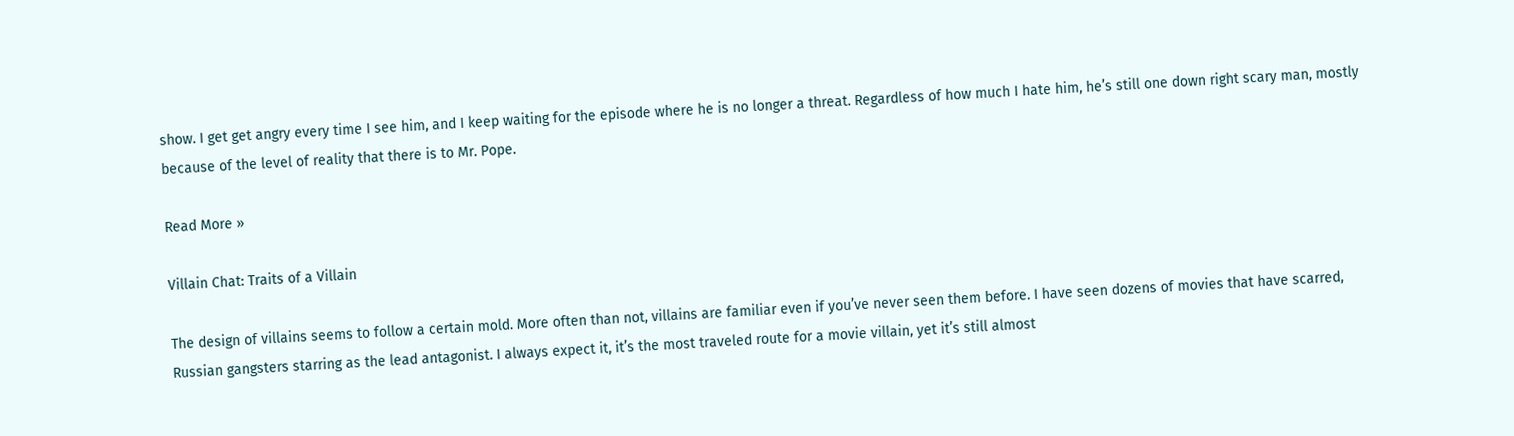show. I get get angry every time I see him, and I keep waiting for the episode where he is no longer a threat. Regardless of how much I hate him, he’s still one down right scary man, mostly because of the level of reality that there is to Mr. Pope.

Read More »

Villain Chat: Traits of a Villain

The design of villains seems to follow a certain mold. More often than not, villains are familiar even if you’ve never seen them before. I have seen dozens of movies that have scarred, Russian gangsters starring as the lead antagonist. I always expect it, it’s the most traveled route for a movie villain, yet it’s still almost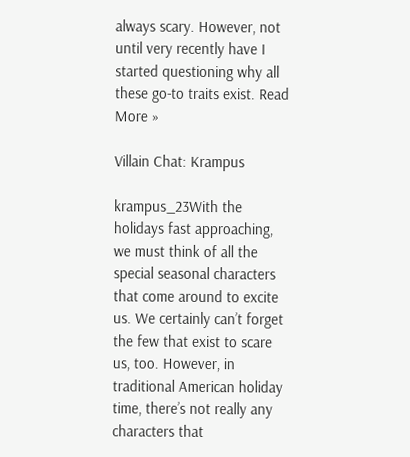always scary. However, not until very recently have I started questioning why all these go-to traits exist. Read More »

Villain Chat: Krampus

krampus_23With the holidays fast approaching, we must think of all the special seasonal characters that come around to excite us. We certainly can’t forget the few that exist to scare us, too. However, in traditional American holiday time, there’s not really any characters that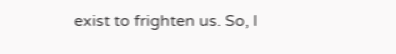exist to frighten us. So, I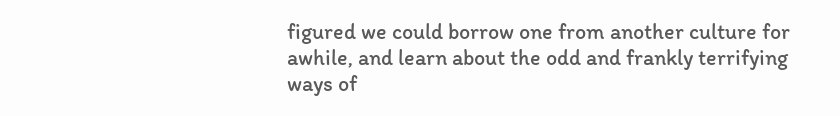figured we could borrow one from another culture for awhile, and learn about the odd and frankly terrifying ways of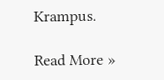Krampus.

Read More »